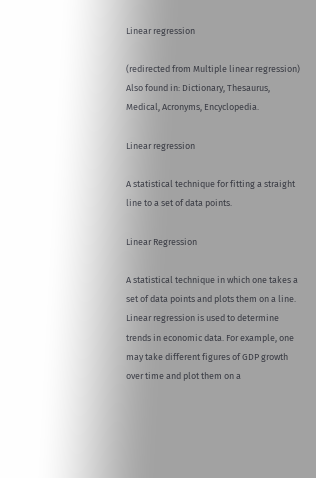Linear regression

(redirected from Multiple linear regression)
Also found in: Dictionary, Thesaurus, Medical, Acronyms, Encyclopedia.

Linear regression

A statistical technique for fitting a straight line to a set of data points.

Linear Regression

A statistical technique in which one takes a set of data points and plots them on a line. Linear regression is used to determine trends in economic data. For example, one may take different figures of GDP growth over time and plot them on a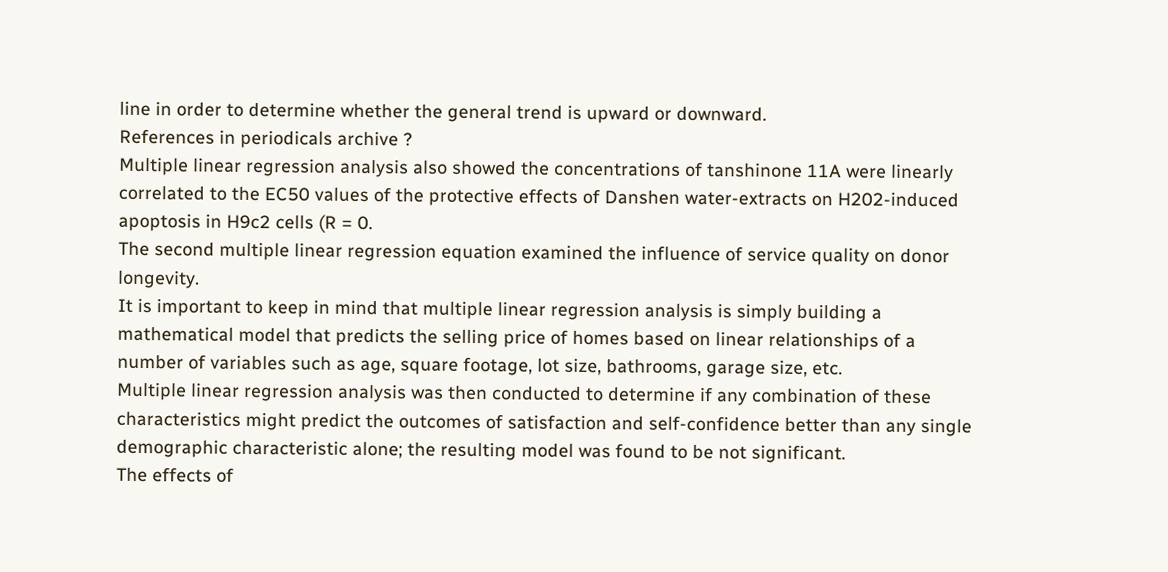line in order to determine whether the general trend is upward or downward.
References in periodicals archive ?
Multiple linear regression analysis also showed the concentrations of tanshinone 11A were linearly correlated to the EC50 values of the protective effects of Danshen water-extracts on H202-induced apoptosis in H9c2 cells (R = 0.
The second multiple linear regression equation examined the influence of service quality on donor longevity.
It is important to keep in mind that multiple linear regression analysis is simply building a mathematical model that predicts the selling price of homes based on linear relationships of a number of variables such as age, square footage, lot size, bathrooms, garage size, etc.
Multiple linear regression analysis was then conducted to determine if any combination of these characteristics might predict the outcomes of satisfaction and self-confidence better than any single demographic characteristic alone; the resulting model was found to be not significant.
The effects of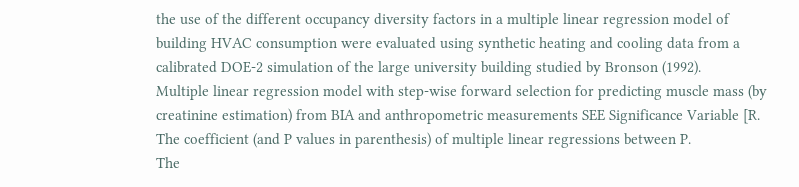the use of the different occupancy diversity factors in a multiple linear regression model of building HVAC consumption were evaluated using synthetic heating and cooling data from a calibrated DOE-2 simulation of the large university building studied by Bronson (1992).
Multiple linear regression model with step-wise forward selection for predicting muscle mass (by creatinine estimation) from BIA and anthropometric measurements SEE Significance Variable [R.
The coefficient (and P values in parenthesis) of multiple linear regressions between P.
The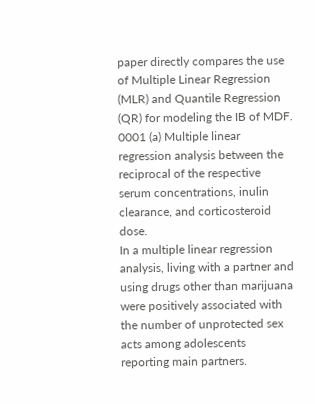paper directly compares the use of Multiple Linear Regression (MLR) and Quantile Regression (QR) for modeling the IB of MDF.
0001 (a) Multiple linear regression analysis between the reciprocal of the respective serum concentrations, inulin clearance, and corticosteroid dose.
In a multiple linear regression analysis, living with a partner and using drugs other than marijuana were positively associated with the number of unprotected sex acts among adolescents reporting main partners.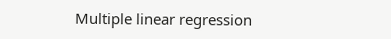Multiple linear regression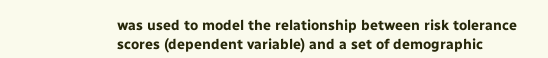was used to model the relationship between risk tolerance scores (dependent variable) and a set of demographic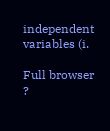independent variables (i.

Full browser ?